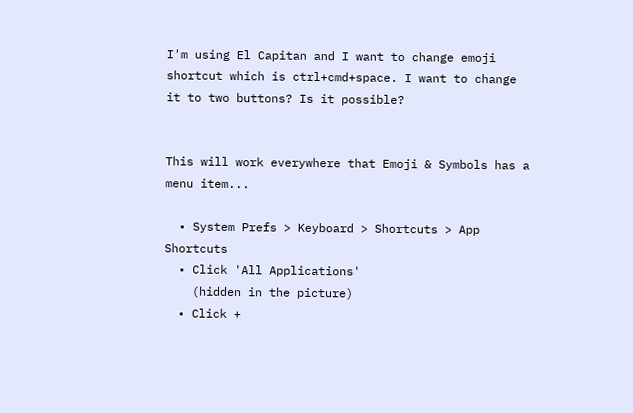I'm using El Capitan and I want to change emoji shortcut which is ctrl+cmd+space. I want to change it to two buttons? Is it possible?


This will work everywhere that Emoji & Symbols has a menu item...

  • System Prefs > Keyboard > Shortcuts > App Shortcuts
  • Click 'All Applications'
    (hidden in the picture)
  • Click +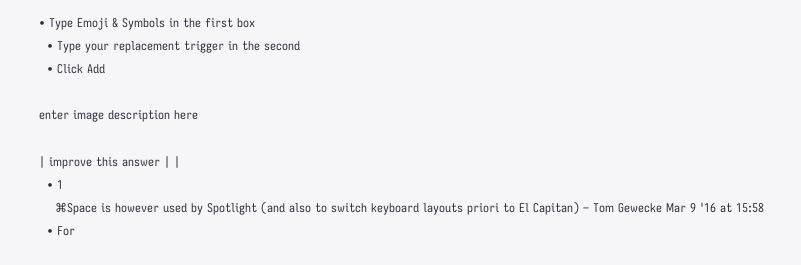• Type Emoji & Symbols in the first box
  • Type your replacement trigger in the second
  • Click Add

enter image description here

| improve this answer | |
  • 1
    ⌘Space is however used by Spotlight (and also to switch keyboard layouts priori to El Capitan) – Tom Gewecke Mar 9 '16 at 15:58
  • For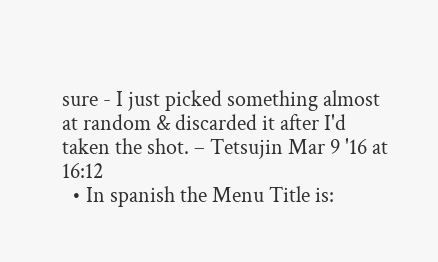sure - I just picked something almost at random & discarded it after I'd taken the shot. – Tetsujin Mar 9 '16 at 16:12
  • In spanish the Menu Title is: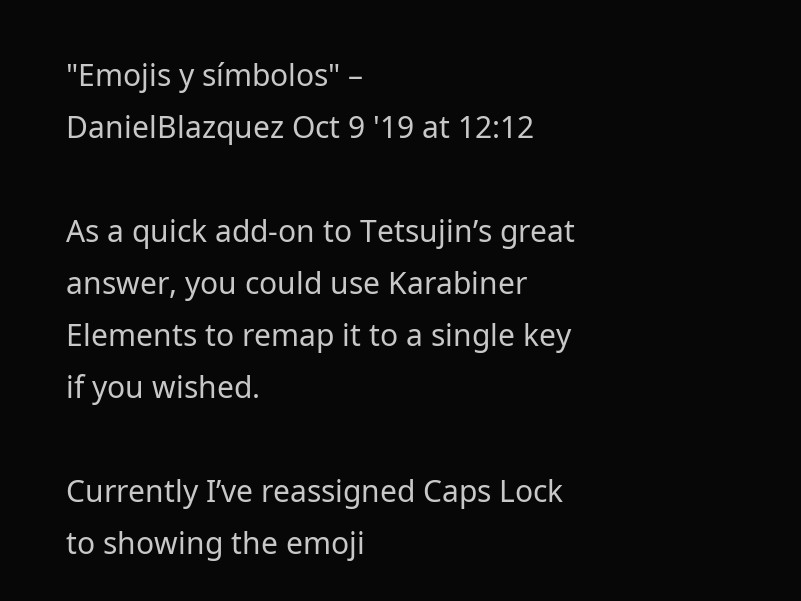"Emojis y símbolos" – DanielBlazquez Oct 9 '19 at 12:12

As a quick add-on to Tetsujin’s great answer, you could use Karabiner Elements to remap it to a single key if you wished.

Currently I’ve reassigned Caps Lock to showing the emoji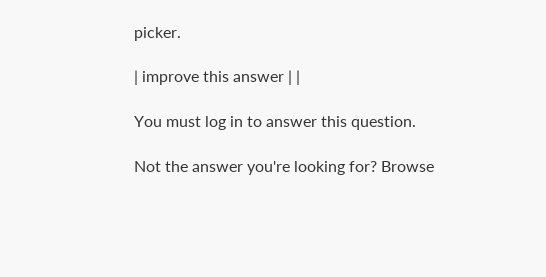picker.

| improve this answer | |

You must log in to answer this question.

Not the answer you're looking for? Browse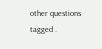other questions tagged .